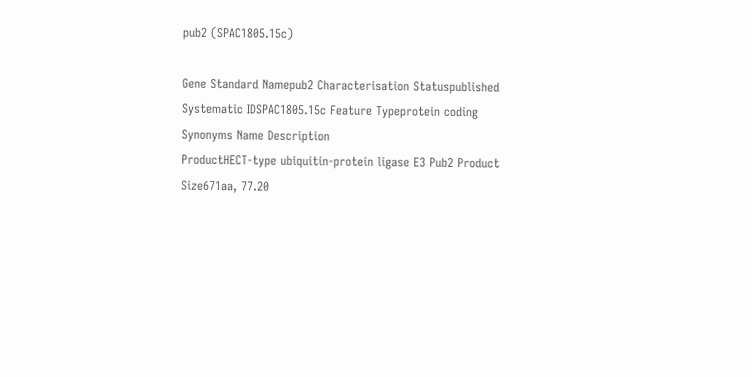pub2 (SPAC1805.15c)

Gene Standard Namepub2 Characterisation Statuspublished
Systematic IDSPAC1805.15c Feature Typeprotein coding
Synonyms Name Description
ProductHECT-type ubiquitin-protein ligase E3 Pub2 Product Size671aa, 77.20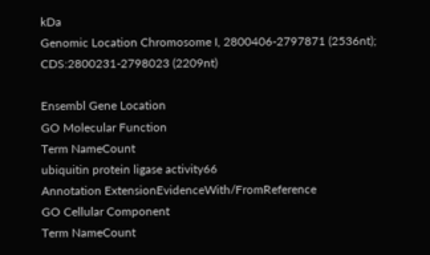kDa
Genomic Location Chromosome I, 2800406-2797871 (2536nt); CDS:2800231-2798023 (2209nt)

Ensembl Gene Location
GO Molecular Function
Term NameCount
ubiquitin protein ligase activity66
Annotation ExtensionEvidenceWith/FromReference
GO Cellular Component
Term NameCount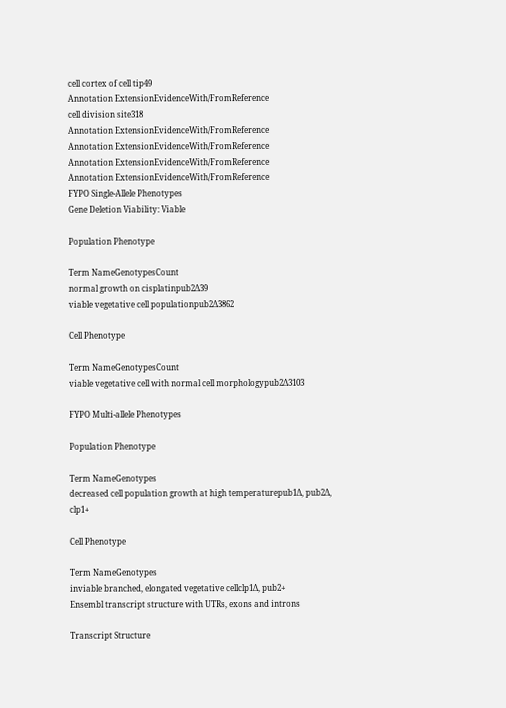cell cortex of cell tip49
Annotation ExtensionEvidenceWith/FromReference
cell division site318
Annotation ExtensionEvidenceWith/FromReference
Annotation ExtensionEvidenceWith/FromReference
Annotation ExtensionEvidenceWith/FromReference
Annotation ExtensionEvidenceWith/FromReference
FYPO Single-Allele Phenotypes
Gene Deletion Viability: Viable

Population Phenotype

Term NameGenotypesCount
normal growth on cisplatinpub2Δ39
viable vegetative cell populationpub2Δ3862

Cell Phenotype

Term NameGenotypesCount
viable vegetative cell with normal cell morphologypub2Δ3103

FYPO Multi-allele Phenotypes

Population Phenotype

Term NameGenotypes
decreased cell population growth at high temperaturepub1Δ, pub2Δ, clp1+

Cell Phenotype

Term NameGenotypes
inviable branched, elongated vegetative cellclp1Δ, pub2+
Ensembl transcript structure with UTRs, exons and introns

Transcript Structure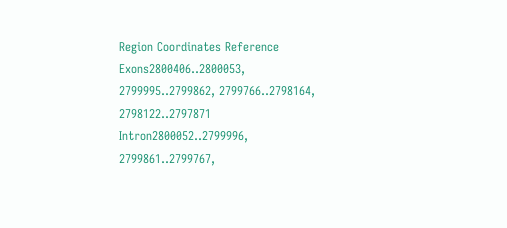Region Coordinates Reference
Exons2800406..2800053, 2799995..2799862, 2799766..2798164, 2798122..2797871
Intron2800052..2799996, 2799861..2799767,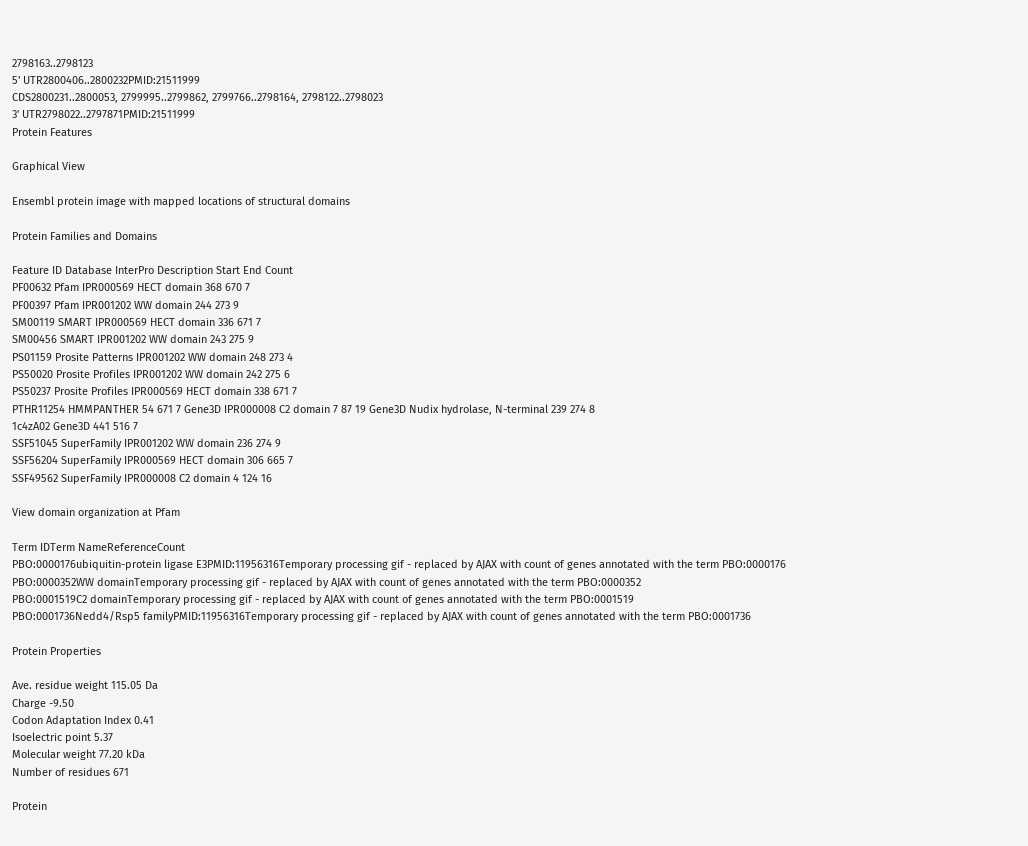2798163..2798123
5' UTR2800406..2800232PMID:21511999
CDS2800231..2800053, 2799995..2799862, 2799766..2798164, 2798122..2798023
3' UTR2798022..2797871PMID:21511999
Protein Features

Graphical View

Ensembl protein image with mapped locations of structural domains

Protein Families and Domains

Feature ID Database InterPro Description Start End Count
PF00632 Pfam IPR000569 HECT domain 368 670 7
PF00397 Pfam IPR001202 WW domain 244 273 9
SM00119 SMART IPR000569 HECT domain 336 671 7
SM00456 SMART IPR001202 WW domain 243 275 9
PS01159 Prosite Patterns IPR001202 WW domain 248 273 4
PS50020 Prosite Profiles IPR001202 WW domain 242 275 6
PS50237 Prosite Profiles IPR000569 HECT domain 338 671 7
PTHR11254 HMMPANTHER 54 671 7 Gene3D IPR000008 C2 domain 7 87 19 Gene3D Nudix hydrolase, N-terminal 239 274 8
1c4zA02 Gene3D 441 516 7
SSF51045 SuperFamily IPR001202 WW domain 236 274 9
SSF56204 SuperFamily IPR000569 HECT domain 306 665 7
SSF49562 SuperFamily IPR000008 C2 domain 4 124 16

View domain organization at Pfam

Term IDTerm NameReferenceCount
PBO:0000176ubiquitin-protein ligase E3PMID:11956316Temporary processing gif - replaced by AJAX with count of genes annotated with the term PBO:0000176
PBO:0000352WW domainTemporary processing gif - replaced by AJAX with count of genes annotated with the term PBO:0000352
PBO:0001519C2 domainTemporary processing gif - replaced by AJAX with count of genes annotated with the term PBO:0001519
PBO:0001736Nedd4/Rsp5 familyPMID:11956316Temporary processing gif - replaced by AJAX with count of genes annotated with the term PBO:0001736

Protein Properties

Ave. residue weight 115.05 Da
Charge -9.50
Codon Adaptation Index 0.41
Isoelectric point 5.37
Molecular weight 77.20 kDa
Number of residues 671

Protein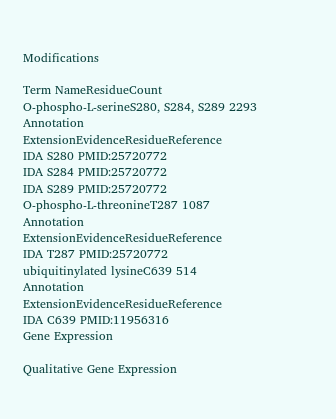Modifications

Term NameResidueCount
O-phospho-L-serineS280, S284, S289 2293
Annotation ExtensionEvidenceResidueReference
IDA S280 PMID:25720772
IDA S284 PMID:25720772
IDA S289 PMID:25720772
O-phospho-L-threonineT287 1087
Annotation ExtensionEvidenceResidueReference
IDA T287 PMID:25720772
ubiquitinylated lysineC639 514
Annotation ExtensionEvidenceResidueReference
IDA C639 PMID:11956316
Gene Expression

Qualitative Gene Expression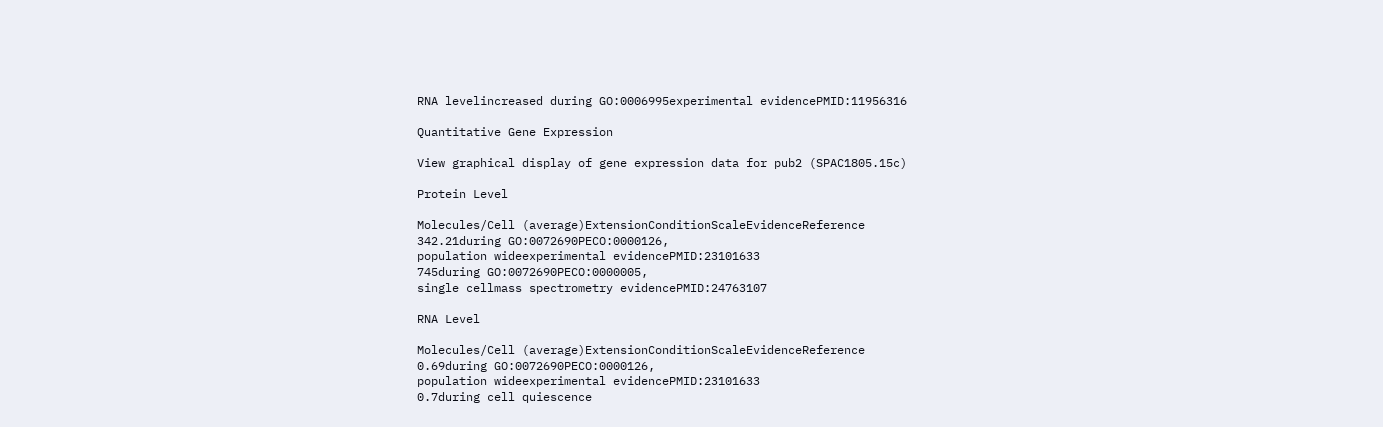RNA levelincreased during GO:0006995experimental evidencePMID:11956316

Quantitative Gene Expression

View graphical display of gene expression data for pub2 (SPAC1805.15c)

Protein Level

Molecules/Cell (average)ExtensionConditionScaleEvidenceReference
342.21during GO:0072690PECO:0000126,
population wideexperimental evidencePMID:23101633
745during GO:0072690PECO:0000005,
single cellmass spectrometry evidencePMID:24763107

RNA Level

Molecules/Cell (average)ExtensionConditionScaleEvidenceReference
0.69during GO:0072690PECO:0000126,
population wideexperimental evidencePMID:23101633
0.7during cell quiescence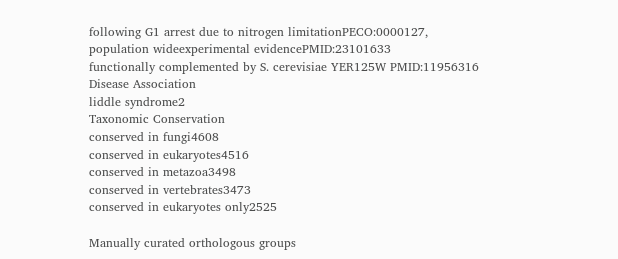following G1 arrest due to nitrogen limitationPECO:0000127,
population wideexperimental evidencePMID:23101633
functionally complemented by S. cerevisiae YER125W PMID:11956316
Disease Association
liddle syndrome2
Taxonomic Conservation
conserved in fungi4608
conserved in eukaryotes4516
conserved in metazoa3498
conserved in vertebrates3473
conserved in eukaryotes only2525

Manually curated orthologous groups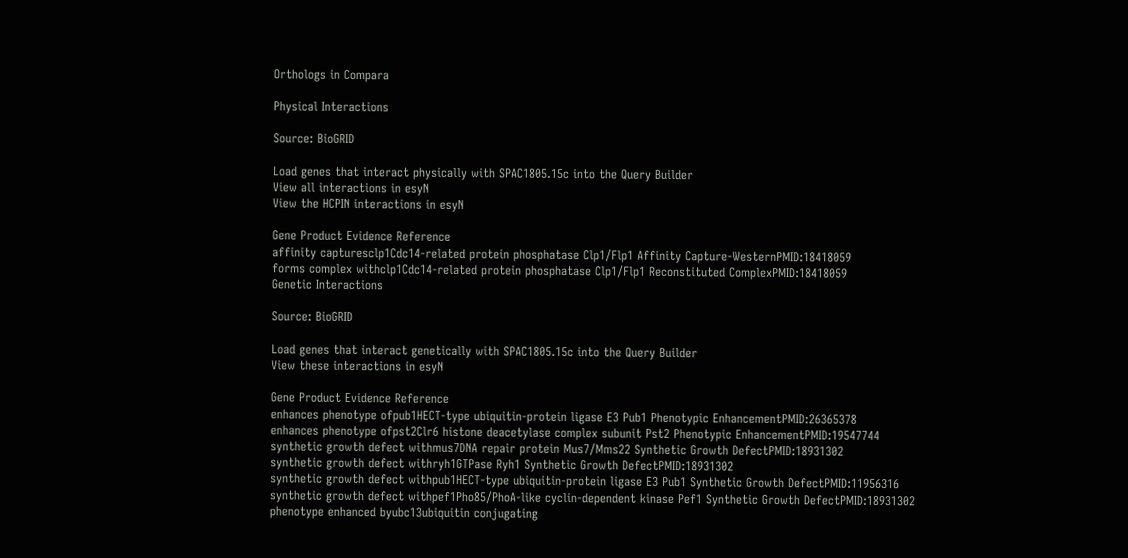Orthologs in Compara

Physical Interactions

Source: BioGRID

Load genes that interact physically with SPAC1805.15c into the Query Builder
View all interactions in esyN
View the HCPIN interactions in esyN

Gene Product Evidence Reference
affinity capturesclp1Cdc14-related protein phosphatase Clp1/Flp1 Affinity Capture-WesternPMID:18418059
forms complex withclp1Cdc14-related protein phosphatase Clp1/Flp1 Reconstituted ComplexPMID:18418059
Genetic Interactions

Source: BioGRID

Load genes that interact genetically with SPAC1805.15c into the Query Builder
View these interactions in esyN

Gene Product Evidence Reference
enhances phenotype ofpub1HECT-type ubiquitin-protein ligase E3 Pub1 Phenotypic EnhancementPMID:26365378
enhances phenotype ofpst2Clr6 histone deacetylase complex subunit Pst2 Phenotypic EnhancementPMID:19547744
synthetic growth defect withmus7DNA repair protein Mus7/Mms22 Synthetic Growth DefectPMID:18931302
synthetic growth defect withryh1GTPase Ryh1 Synthetic Growth DefectPMID:18931302
synthetic growth defect withpub1HECT-type ubiquitin-protein ligase E3 Pub1 Synthetic Growth DefectPMID:11956316
synthetic growth defect withpef1Pho85/PhoA-like cyclin-dependent kinase Pef1 Synthetic Growth DefectPMID:18931302
phenotype enhanced byubc13ubiquitin conjugating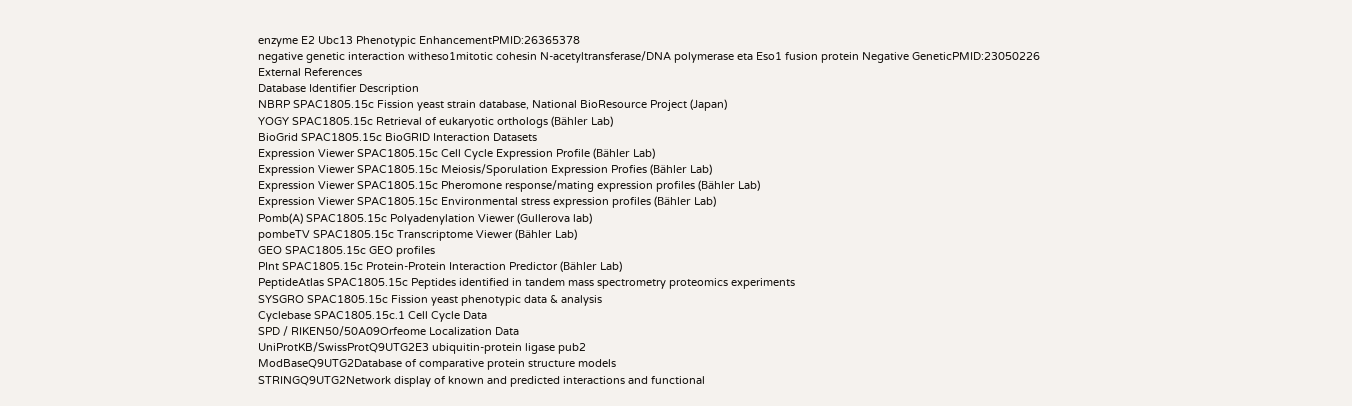enzyme E2 Ubc13 Phenotypic EnhancementPMID:26365378
negative genetic interaction witheso1mitotic cohesin N-acetyltransferase/DNA polymerase eta Eso1 fusion protein Negative GeneticPMID:23050226
External References
Database Identifier Description
NBRP SPAC1805.15c Fission yeast strain database, National BioResource Project (Japan)
YOGY SPAC1805.15c Retrieval of eukaryotic orthologs (Bähler Lab)
BioGrid SPAC1805.15c BioGRID Interaction Datasets
Expression Viewer SPAC1805.15c Cell Cycle Expression Profile (Bähler Lab)
Expression Viewer SPAC1805.15c Meiosis/Sporulation Expression Profies (Bähler Lab)
Expression Viewer SPAC1805.15c Pheromone response/mating expression profiles (Bähler Lab)
Expression Viewer SPAC1805.15c Environmental stress expression profiles (Bähler Lab)
Pomb(A) SPAC1805.15c Polyadenylation Viewer (Gullerova lab)
pombeTV SPAC1805.15c Transcriptome Viewer (Bähler Lab)
GEO SPAC1805.15c GEO profiles
PInt SPAC1805.15c Protein-Protein Interaction Predictor (Bähler Lab)
PeptideAtlas SPAC1805.15c Peptides identified in tandem mass spectrometry proteomics experiments
SYSGRO SPAC1805.15c Fission yeast phenotypic data & analysis
Cyclebase SPAC1805.15c.1 Cell Cycle Data
SPD / RIKEN50/50A09Orfeome Localization Data
UniProtKB/SwissProtQ9UTG2E3 ubiquitin-protein ligase pub2
ModBaseQ9UTG2Database of comparative protein structure models
STRINGQ9UTG2Network display of known and predicted interactions and functional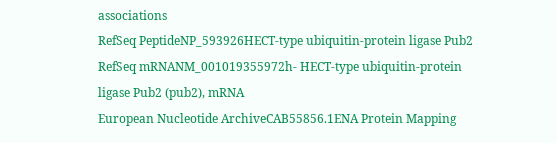associations
RefSeq PeptideNP_593926HECT-type ubiquitin-protein ligase Pub2
RefSeq mRNANM_001019355972h- HECT-type ubiquitin-protein ligase Pub2 (pub2), mRNA
European Nucleotide ArchiveCAB55856.1ENA Protein Mapping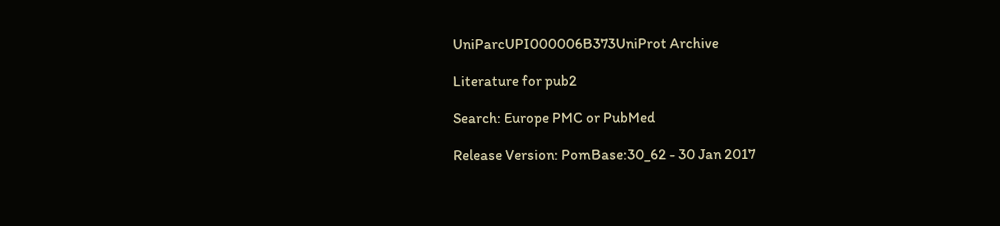UniParcUPI000006B373UniProt Archive

Literature for pub2

Search: Europe PMC or PubMed

Release Version: PomBase:30_62 - 30 Jan 2017